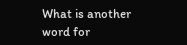What is another word for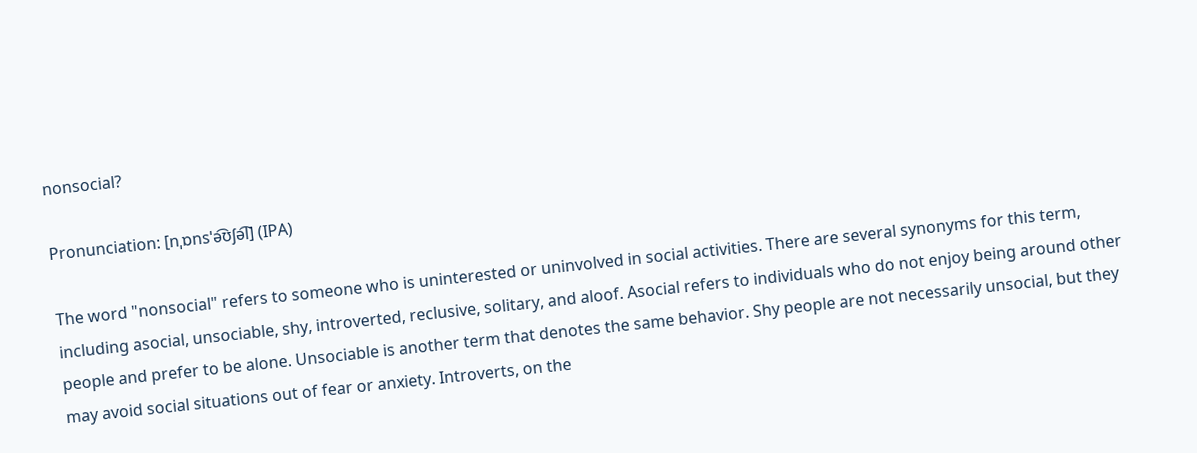nonsocial?

Pronunciation: [nˌɒnsˈə͡ʊʃə͡l] (IPA)

The word "nonsocial" refers to someone who is uninterested or uninvolved in social activities. There are several synonyms for this term, including asocial, unsociable, shy, introverted, reclusive, solitary, and aloof. Asocial refers to individuals who do not enjoy being around other people and prefer to be alone. Unsociable is another term that denotes the same behavior. Shy people are not necessarily unsocial, but they may avoid social situations out of fear or anxiety. Introverts, on the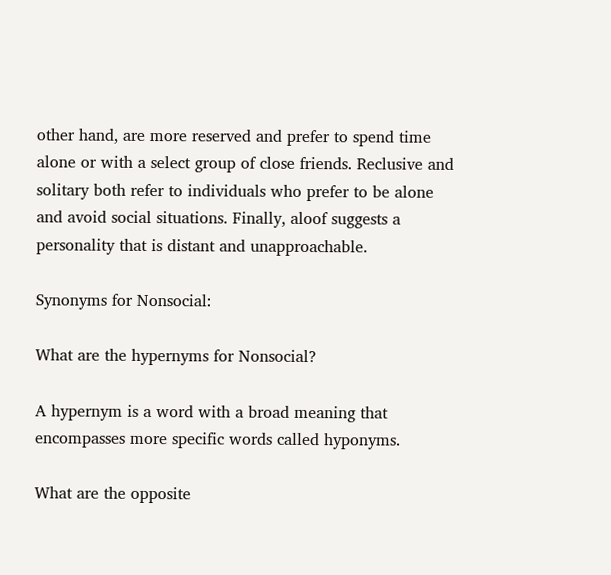other hand, are more reserved and prefer to spend time alone or with a select group of close friends. Reclusive and solitary both refer to individuals who prefer to be alone and avoid social situations. Finally, aloof suggests a personality that is distant and unapproachable.

Synonyms for Nonsocial:

What are the hypernyms for Nonsocial?

A hypernym is a word with a broad meaning that encompasses more specific words called hyponyms.

What are the opposite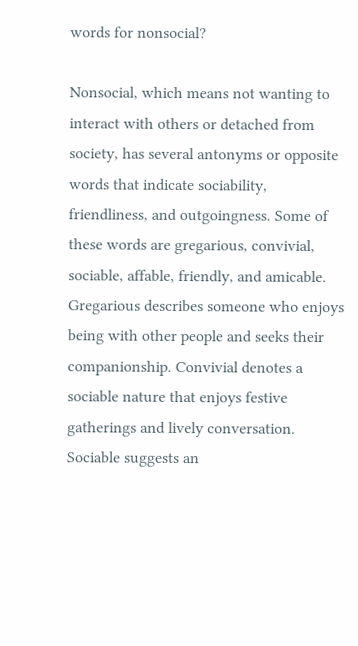words for nonsocial?

Nonsocial, which means not wanting to interact with others or detached from society, has several antonyms or opposite words that indicate sociability, friendliness, and outgoingness. Some of these words are gregarious, convivial, sociable, affable, friendly, and amicable. Gregarious describes someone who enjoys being with other people and seeks their companionship. Convivial denotes a sociable nature that enjoys festive gatherings and lively conversation. Sociable suggests an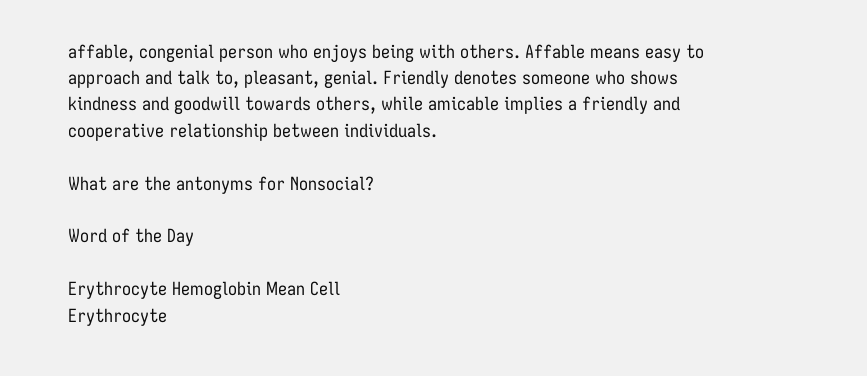affable, congenial person who enjoys being with others. Affable means easy to approach and talk to, pleasant, genial. Friendly denotes someone who shows kindness and goodwill towards others, while amicable implies a friendly and cooperative relationship between individuals.

What are the antonyms for Nonsocial?

Word of the Day

Erythrocyte Hemoglobin Mean Cell
Erythrocyte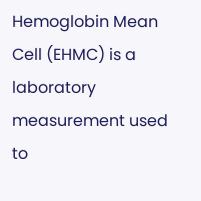Hemoglobin Mean Cell (EHMC) is a laboratory measurement used to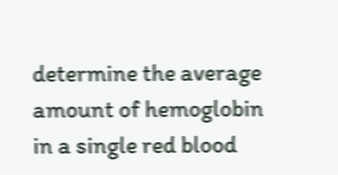determine the average amount of hemoglobin in a single red blood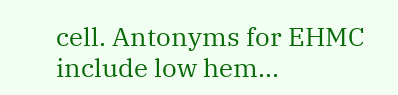cell. Antonyms for EHMC include low hem...